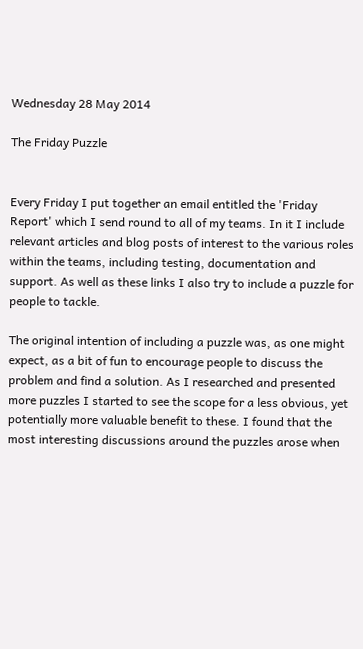Wednesday 28 May 2014

The Friday Puzzle


Every Friday I put together an email entitled the 'Friday Report' which I send round to all of my teams. In it I include relevant articles and blog posts of interest to the various roles within the teams, including testing, documentation and support. As well as these links I also try to include a puzzle for people to tackle.

The original intention of including a puzzle was, as one might expect, as a bit of fun to encourage people to discuss the problem and find a solution. As I researched and presented more puzzles I started to see the scope for a less obvious, yet potentially more valuable benefit to these. I found that the most interesting discussions around the puzzles arose when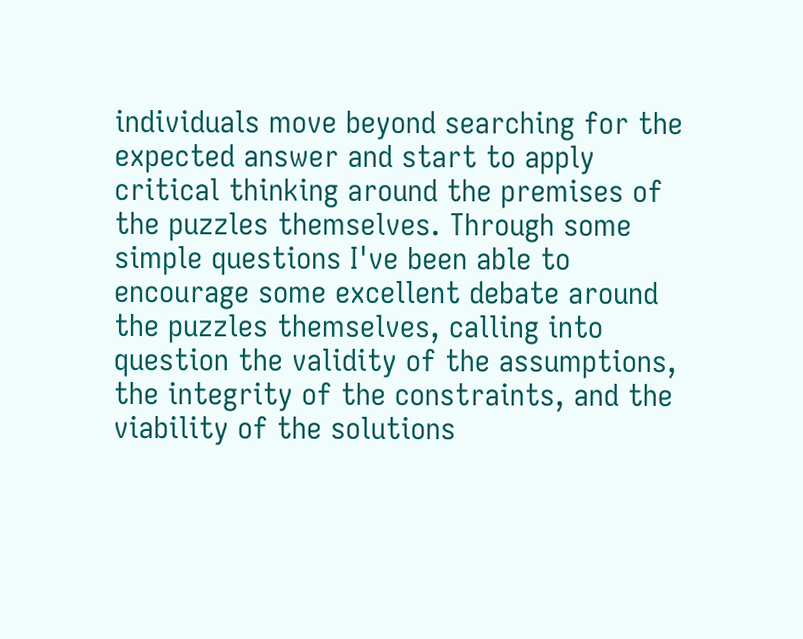individuals move beyond searching for the expected answer and start to apply critical thinking around the premises of the puzzles themselves. Through some simple questions I've been able to encourage some excellent debate around the puzzles themselves, calling into question the validity of the assumptions, the integrity of the constraints, and the viability of the solutions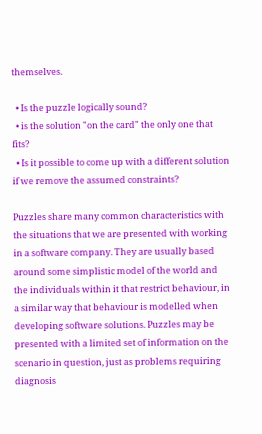themselves.

  • Is the puzzle logically sound?
  • is the solution "on the card" the only one that fits?
  • Is it possible to come up with a different solution if we remove the assumed constraints?

Puzzles share many common characteristics with the situations that we are presented with working in a software company. They are usually based around some simplistic model of the world and the individuals within it that restrict behaviour, in a similar way that behaviour is modelled when developing software solutions. Puzzles may be presented with a limited set of information on the scenario in question, just as problems requiring diagnosis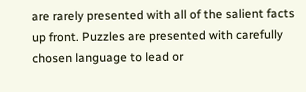are rarely presented with all of the salient facts up front. Puzzles are presented with carefully chosen language to lead or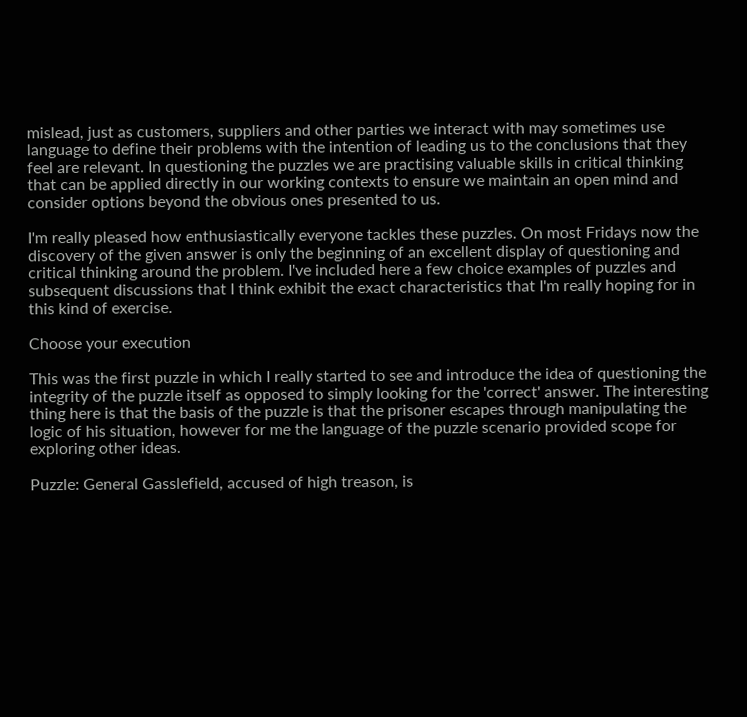mislead, just as customers, suppliers and other parties we interact with may sometimes use language to define their problems with the intention of leading us to the conclusions that they feel are relevant. In questioning the puzzles we are practising valuable skills in critical thinking that can be applied directly in our working contexts to ensure we maintain an open mind and consider options beyond the obvious ones presented to us.

I'm really pleased how enthusiastically everyone tackles these puzzles. On most Fridays now the discovery of the given answer is only the beginning of an excellent display of questioning and critical thinking around the problem. I've included here a few choice examples of puzzles and subsequent discussions that I think exhibit the exact characteristics that I'm really hoping for in this kind of exercise.

Choose your execution

This was the first puzzle in which I really started to see and introduce the idea of questioning the integrity of the puzzle itself as opposed to simply looking for the 'correct' answer. The interesting thing here is that the basis of the puzzle is that the prisoner escapes through manipulating the logic of his situation, however for me the language of the puzzle scenario provided scope for exploring other ideas.

Puzzle: General Gasslefield, accused of high treason, is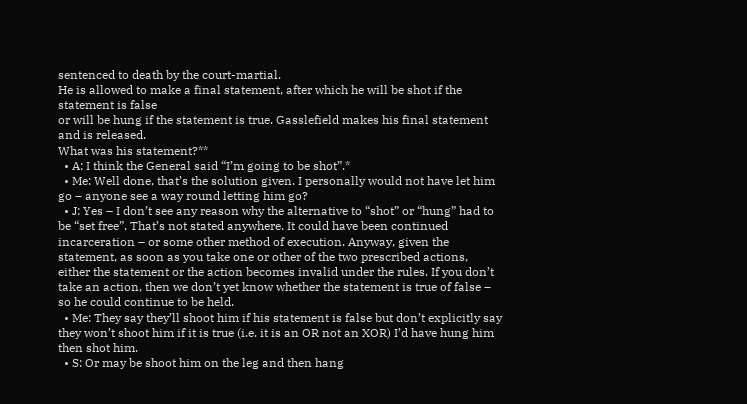sentenced to death by the court-martial.
He is allowed to make a final statement, after which he will be shot if the statement is false
or will be hung if the statement is true. Gasslefield makes his final statement and is released.
What was his statement?**
  • A: I think the General said “I’m going to be shot”.*
  • Me: Well done, that’s the solution given. I personally would not have let him go – anyone see a way round letting him go?
  • J: Yes – I don’t see any reason why the alternative to “shot” or “hung” had to be “set free”. That’s not stated anywhere. It could have been continued incarceration – or some other method of execution. Anyway, given the statement, as soon as you take one or other of the two prescribed actions, either the statement or the action becomes invalid under the rules. If you don’t take an action, then we don’t yet know whether the statement is true of false – so he could continue to be held.
  • Me: They say they’ll shoot him if his statement is false but don’t explicitly say they won’t shoot him if it is true (i.e. it is an OR not an XOR) I’d have hung him then shot him.
  • S: Or may be shoot him on the leg and then hang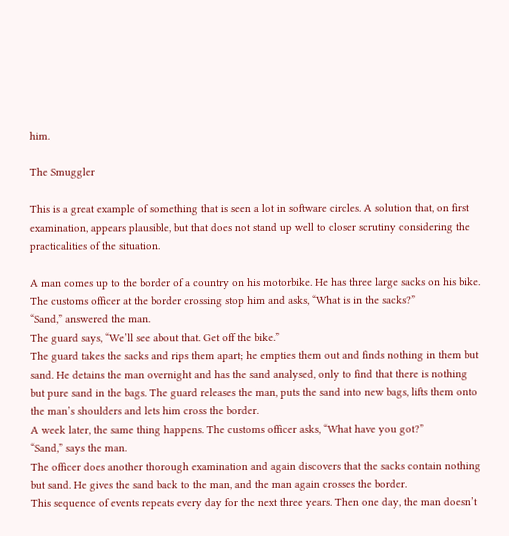him.

The Smuggler

This is a great example of something that is seen a lot in software circles. A solution that, on first examination, appears plausible, but that does not stand up well to closer scrutiny considering the practicalities of the situation.

A man comes up to the border of a country on his motorbike. He has three large sacks on his bike. The customs officer at the border crossing stop him and asks, “What is in the sacks?”
“Sand,” answered the man.
The guard says, “We’ll see about that. Get off the bike.”
The guard takes the sacks and rips them apart; he empties them out and finds nothing in them but sand. He detains the man overnight and has the sand analysed, only to find that there is nothing but pure sand in the bags. The guard releases the man, puts the sand into new bags, lifts them onto the man’s shoulders and lets him cross the border.
A week later, the same thing happens. The customs officer asks, “What have you got?”
“Sand,” says the man.
The officer does another thorough examination and again discovers that the sacks contain nothing but sand. He gives the sand back to the man, and the man again crosses the border.
This sequence of events repeats every day for the next three years. Then one day, the man doesn’t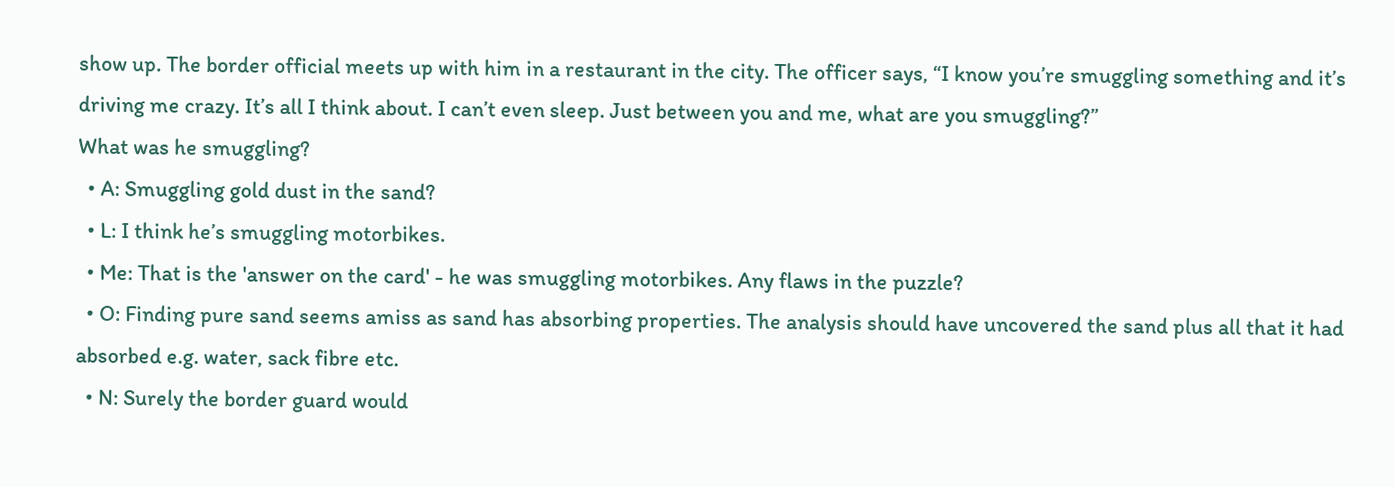show up. The border official meets up with him in a restaurant in the city. The officer says, “I know you’re smuggling something and it’s driving me crazy. It’s all I think about. I can’t even sleep. Just between you and me, what are you smuggling?”
What was he smuggling?
  • A: Smuggling gold dust in the sand?
  • L: I think he’s smuggling motorbikes.
  • Me: That is the 'answer on the card' - he was smuggling motorbikes. Any flaws in the puzzle?
  • O: Finding pure sand seems amiss as sand has absorbing properties. The analysis should have uncovered the sand plus all that it had absorbed e.g. water, sack fibre etc.
  • N: Surely the border guard would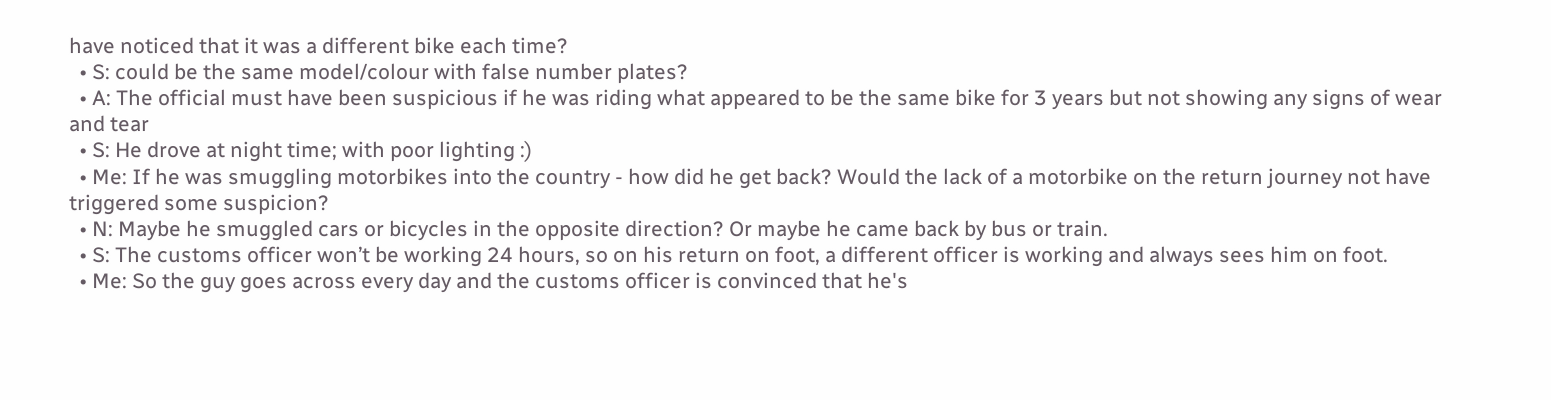have noticed that it was a different bike each time?
  • S: could be the same model/colour with false number plates?
  • A: The official must have been suspicious if he was riding what appeared to be the same bike for 3 years but not showing any signs of wear and tear
  • S: He drove at night time; with poor lighting :)
  • Me: If he was smuggling motorbikes into the country - how did he get back? Would the lack of a motorbike on the return journey not have triggered some suspicion?
  • N: Maybe he smuggled cars or bicycles in the opposite direction? Or maybe he came back by bus or train.
  • S: The customs officer won’t be working 24 hours, so on his return on foot, a different officer is working and always sees him on foot.
  • Me: So the guy goes across every day and the customs officer is convinced that he's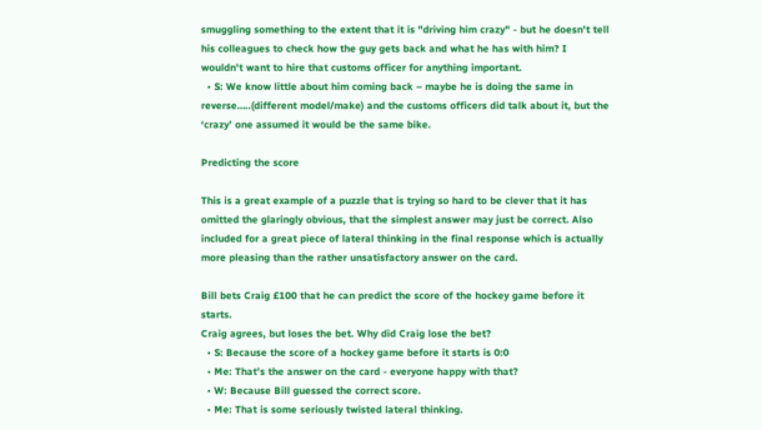smuggling something to the extent that it is "driving him crazy" - but he doesn't tell his colleagues to check how the guy gets back and what he has with him? I wouldn't want to hire that customs officer for anything important.
  • S: We know little about him coming back – maybe he is doing the same in reverse…..(different model/make) and the customs officers did talk about it, but the ‘crazy’ one assumed it would be the same bike.

Predicting the score

This is a great example of a puzzle that is trying so hard to be clever that it has omitted the glaringly obvious, that the simplest answer may just be correct. Also included for a great piece of lateral thinking in the final response which is actually more pleasing than the rather unsatisfactory answer on the card.

Bill bets Craig £100 that he can predict the score of the hockey game before it starts.
Craig agrees, but loses the bet. Why did Craig lose the bet?
  • S: Because the score of a hockey game before it starts is 0:0
  • Me: That's the answer on the card - everyone happy with that?
  • W: Because Bill guessed the correct score.
  • Me: That is some seriously twisted lateral thinking.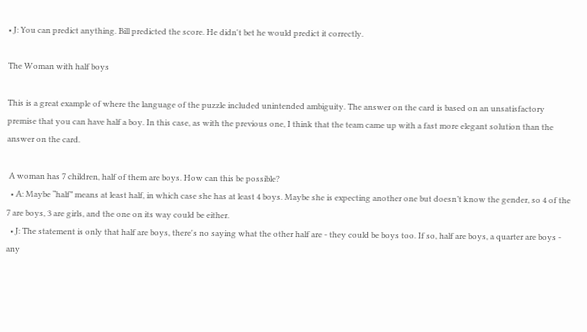• J: You can predict anything. Bill predicted the score. He didn't bet he would predict it correctly.

The Woman with half boys

This is a great example of where the language of the puzzle included unintended ambiguity. The answer on the card is based on an unsatisfactory premise that you can have half a boy. In this case, as with the previous one, I think that the team came up with a fast more elegant solution than the answer on the card.

 A woman has 7 children, half of them are boys. How can this be possible?
  • A: Maybe “half” means at least half, in which case she has at least 4 boys. Maybe she is expecting another one but doesn’t know the gender, so 4 of the 7 are boys, 3 are girls, and the one on its way could be either.
  • J: The statement is only that half are boys, there's no saying what the other half are - they could be boys too. If so, half are boys, a quarter are boys - any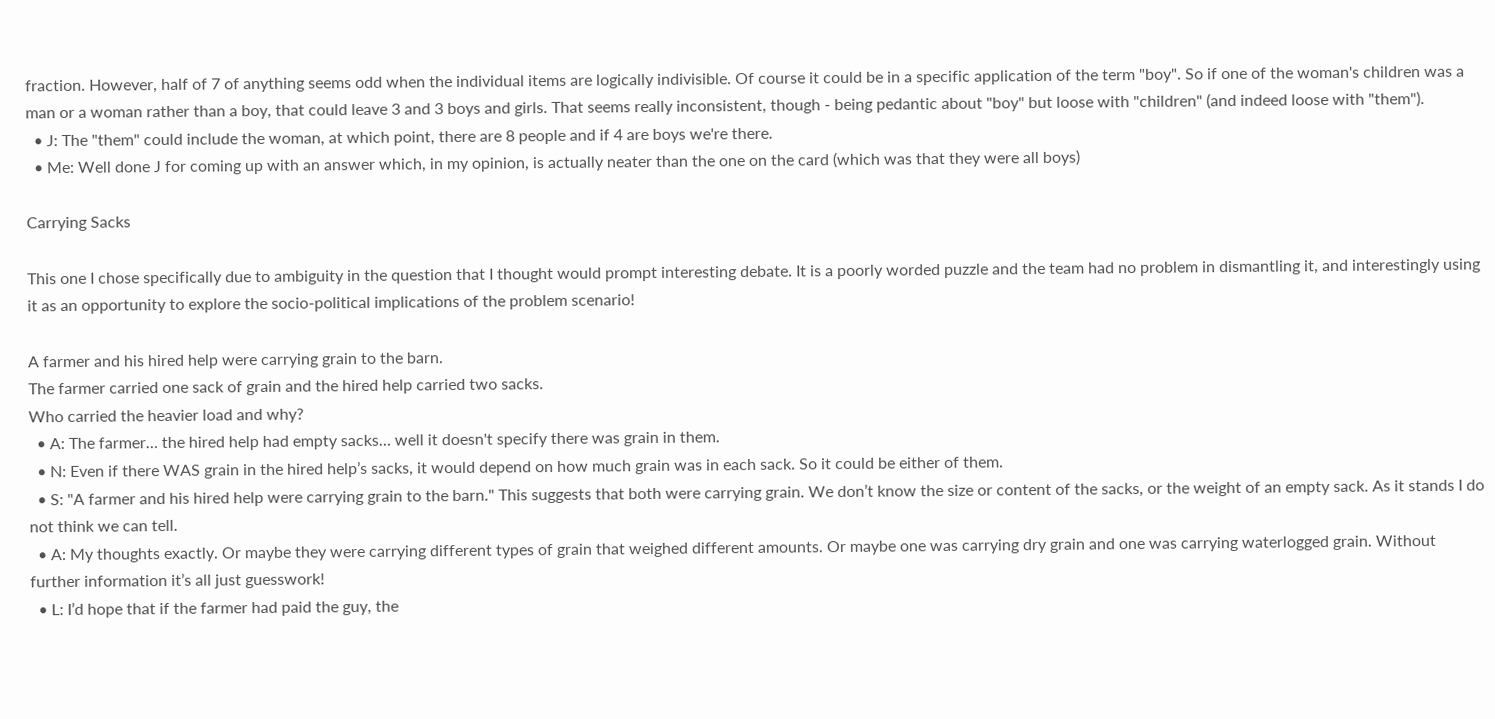fraction. However, half of 7 of anything seems odd when the individual items are logically indivisible. Of course it could be in a specific application of the term "boy". So if one of the woman's children was a man or a woman rather than a boy, that could leave 3 and 3 boys and girls. That seems really inconsistent, though - being pedantic about "boy" but loose with "children" (and indeed loose with "them").
  • J: The "them" could include the woman, at which point, there are 8 people and if 4 are boys we're there.
  • Me: Well done J for coming up with an answer which, in my opinion, is actually neater than the one on the card (which was that they were all boys)

Carrying Sacks

This one I chose specifically due to ambiguity in the question that I thought would prompt interesting debate. It is a poorly worded puzzle and the team had no problem in dismantling it, and interestingly using it as an opportunity to explore the socio-political implications of the problem scenario!

A farmer and his hired help were carrying grain to the barn.
The farmer carried one sack of grain and the hired help carried two sacks.
Who carried the heavier load and why?
  • A: The farmer… the hired help had empty sacks… well it doesn't specify there was grain in them.
  • N: Even if there WAS grain in the hired help’s sacks, it would depend on how much grain was in each sack. So it could be either of them.
  • S: "A farmer and his hired help were carrying grain to the barn." This suggests that both were carrying grain. We don’t know the size or content of the sacks, or the weight of an empty sack. As it stands I do not think we can tell.
  • A: My thoughts exactly. Or maybe they were carrying different types of grain that weighed different amounts. Or maybe one was carrying dry grain and one was carrying waterlogged grain. Without further information it’s all just guesswork!
  • L: I’d hope that if the farmer had paid the guy, the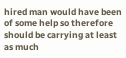hired man would have been of some help so therefore should be carrying at least as much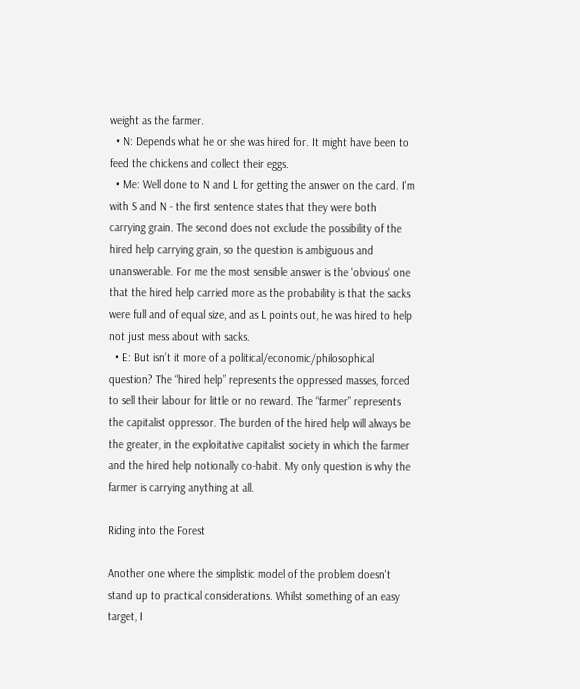weight as the farmer.
  • N: Depends what he or she was hired for. It might have been to feed the chickens and collect their eggs.
  • Me: Well done to N and L for getting the answer on the card. I'm with S and N - the first sentence states that they were both carrying grain. The second does not exclude the possibility of the hired help carrying grain, so the question is ambiguous and unanswerable. For me the most sensible answer is the 'obvious' one that the hired help carried more as the probability is that the sacks were full and of equal size, and as L points out, he was hired to help not just mess about with sacks.
  • E: But isn’t it more of a political/economic/philosophical question? The “hired help” represents the oppressed masses, forced to sell their labour for little or no reward. The “farmer” represents the capitalist oppressor. The burden of the hired help will always be the greater, in the exploitative capitalist society in which the farmer and the hired help notionally co-habit. My only question is why the farmer is carrying anything at all.

Riding into the Forest

Another one where the simplistic model of the problem doesn't stand up to practical considerations. Whilst something of an easy target, I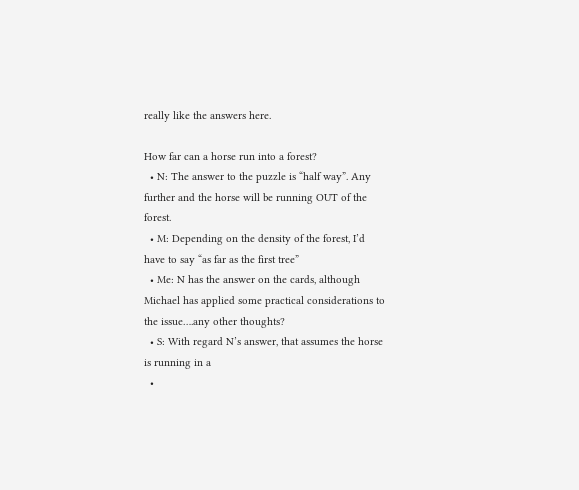really like the answers here.

How far can a horse run into a forest?
  • N: The answer to the puzzle is “half way”. Any further and the horse will be running OUT of the forest.
  • M: Depending on the density of the forest, I’d have to say “as far as the first tree”
  • Me: N has the answer on the cards, although Michael has applied some practical considerations to the issue….any other thoughts?
  • S: With regard N’s answer, that assumes the horse is running in a
  •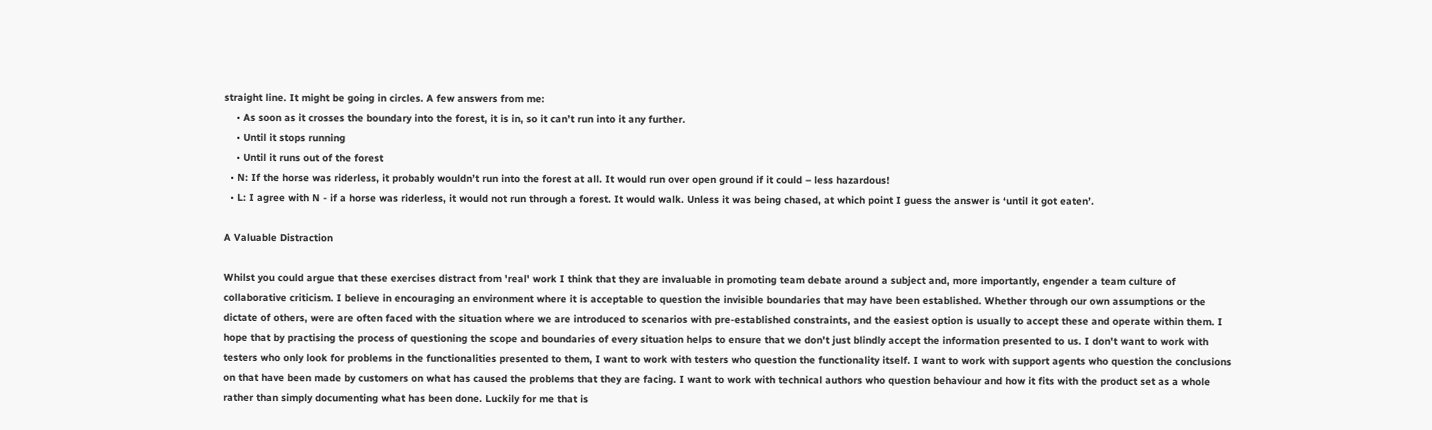straight line. It might be going in circles. A few answers from me:
    • As soon as it crosses the boundary into the forest, it is in, so it can’t run into it any further.
    • Until it stops running
    • Until it runs out of the forest
  • N: If the horse was riderless, it probably wouldn’t run into the forest at all. It would run over open ground if it could – less hazardous!
  • L: I agree with N - if a horse was riderless, it would not run through a forest. It would walk. Unless it was being chased, at which point I guess the answer is ‘until it got eaten’.

A Valuable Distraction

Whilst you could argue that these exercises distract from 'real' work I think that they are invaluable in promoting team debate around a subject and, more importantly, engender a team culture of collaborative criticism. I believe in encouraging an environment where it is acceptable to question the invisible boundaries that may have been established. Whether through our own assumptions or the dictate of others, were are often faced with the situation where we are introduced to scenarios with pre-established constraints, and the easiest option is usually to accept these and operate within them. I hope that by practising the process of questioning the scope and boundaries of every situation helps to ensure that we don't just blindly accept the information presented to us. I don't want to work with testers who only look for problems in the functionalities presented to them, I want to work with testers who question the functionality itself. I want to work with support agents who question the conclusions on that have been made by customers on what has caused the problems that they are facing. I want to work with technical authors who question behaviour and how it fits with the product set as a whole rather than simply documenting what has been done. Luckily for me that is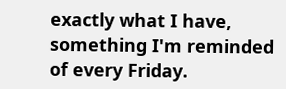exactly what I have, something I'm reminded of every Friday.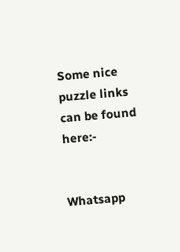Some nice puzzle links can be found here:-


Whatsapp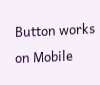Button works on Mobile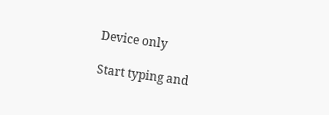Device only

Start typing and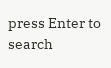press Enter to search